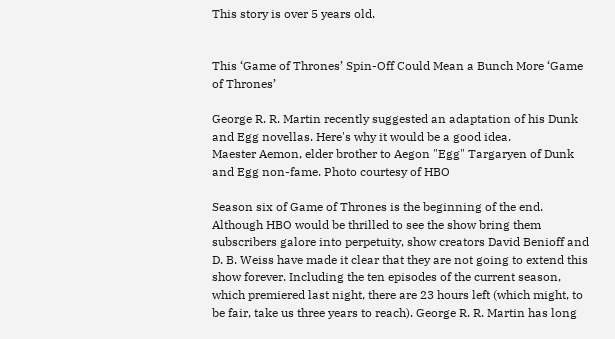This story is over 5 years old.


This ‘Game of Thrones’ Spin-Off Could Mean a Bunch More ‘Game of Thrones’

George R. R. Martin recently suggested an adaptation of his Dunk and Egg novellas. Here's why it would be a good idea.
Maester Aemon, elder brother to Aegon "Egg" Targaryen of Dunk and Egg non-fame. Photo courtesy of HBO

Season six of Game of Thrones is the beginning of the end. Although HBO would be thrilled to see the show bring them subscribers galore into perpetuity, show creators David Benioff and D. B. Weiss have made it clear that they are not going to extend this show forever. Including the ten episodes of the current season, which premiered last night, there are 23 hours left (which might, to be fair, take us three years to reach). George R. R. Martin has long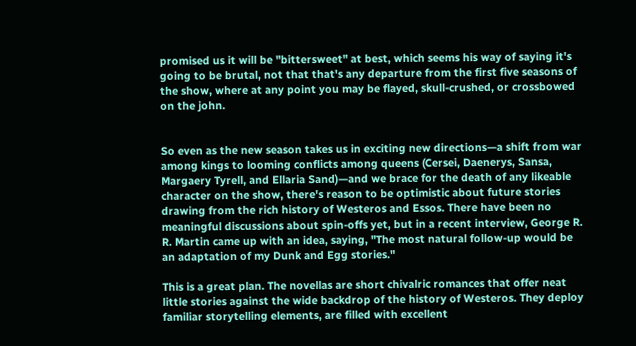promised us it will be "bittersweet" at best, which seems his way of saying it's going to be brutal, not that that's any departure from the first five seasons of the show, where at any point you may be flayed, skull-crushed, or crossbowed on the john.


So even as the new season takes us in exciting new directions—a shift from war among kings to looming conflicts among queens (Cersei, Daenerys, Sansa, Margaery Tyrell, and Ellaria Sand)—and we brace for the death of any likeable character on the show, there's reason to be optimistic about future stories drawing from the rich history of Westeros and Essos. There have been no meaningful discussions about spin-offs yet, but in a recent interview, George R. R. Martin came up with an idea, saying, "The most natural follow-up would be an adaptation of my Dunk and Egg stories."

This is a great plan. The novellas are short chivalric romances that offer neat little stories against the wide backdrop of the history of Westeros. They deploy familiar storytelling elements, are filled with excellent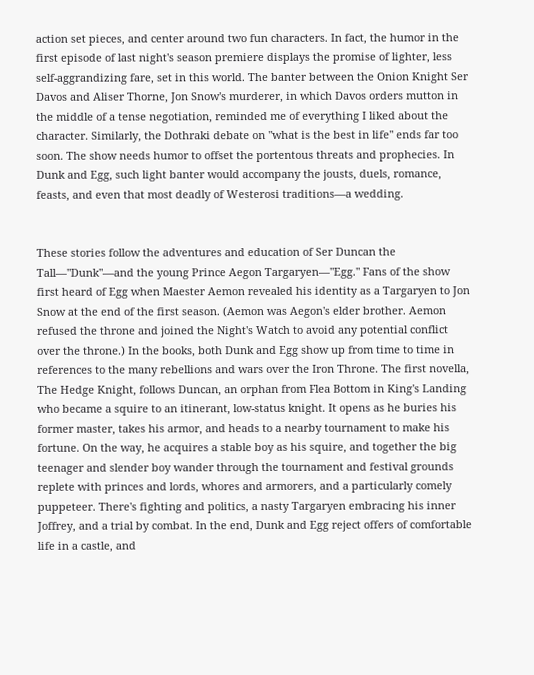action set pieces, and center around two fun characters. In fact, the humor in the first episode of last night's season premiere displays the promise of lighter, less self-aggrandizing fare, set in this world. The banter between the Onion Knight Ser Davos and Aliser Thorne, Jon Snow's murderer, in which Davos orders mutton in the middle of a tense negotiation, reminded me of everything I liked about the character. Similarly, the Dothraki debate on "what is the best in life" ends far too soon. The show needs humor to offset the portentous threats and prophecies. In Dunk and Egg, such light banter would accompany the jousts, duels, romance, feasts, and even that most deadly of Westerosi traditions—a wedding.


These stories follow the adventures and education of Ser Duncan the Tall—"Dunk"—and the young Prince Aegon Targaryen—"Egg." Fans of the show first heard of Egg when Maester Aemon revealed his identity as a Targaryen to Jon Snow at the end of the first season. (Aemon was Aegon's elder brother. Aemon refused the throne and joined the Night's Watch to avoid any potential conflict over the throne.) In the books, both Dunk and Egg show up from time to time in references to the many rebellions and wars over the Iron Throne. The first novella, The Hedge Knight, follows Duncan, an orphan from Flea Bottom in King's Landing who became a squire to an itinerant, low-status knight. It opens as he buries his former master, takes his armor, and heads to a nearby tournament to make his fortune. On the way, he acquires a stable boy as his squire, and together the big teenager and slender boy wander through the tournament and festival grounds replete with princes and lords, whores and armorers, and a particularly comely puppeteer. There's fighting and politics, a nasty Targaryen embracing his inner Joffrey, and a trial by combat. In the end, Dunk and Egg reject offers of comfortable life in a castle, and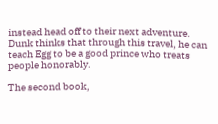instead head off to their next adventure. Dunk thinks that through this travel, he can teach Egg to be a good prince who treats people honorably.

The second book,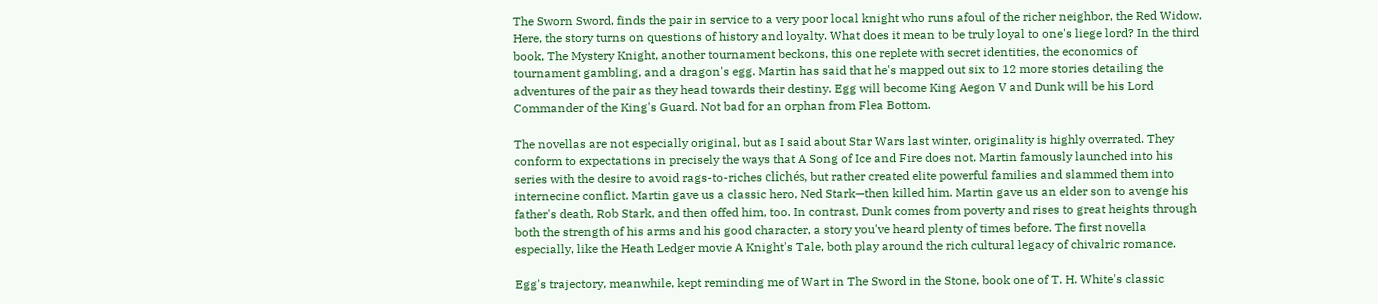The Sworn Sword, finds the pair in service to a very poor local knight who runs afoul of the richer neighbor, the Red Widow. Here, the story turns on questions of history and loyalty. What does it mean to be truly loyal to one's liege lord? In the third book, The Mystery Knight, another tournament beckons, this one replete with secret identities, the economics of tournament gambling, and a dragon's egg. Martin has said that he's mapped out six to 12 more stories detailing the adventures of the pair as they head towards their destiny. Egg will become King Aegon V and Dunk will be his Lord Commander of the King's Guard. Not bad for an orphan from Flea Bottom.

The novellas are not especially original, but as I said about Star Wars last winter, originality is highly overrated. They conform to expectations in precisely the ways that A Song of Ice and Fire does not. Martin famously launched into his series with the desire to avoid rags-to-riches clichés, but rather created elite powerful families and slammed them into internecine conflict. Martin gave us a classic hero, Ned Stark—then killed him. Martin gave us an elder son to avenge his father's death, Rob Stark, and then offed him, too. In contrast, Dunk comes from poverty and rises to great heights through both the strength of his arms and his good character, a story you've heard plenty of times before. The first novella especially, like the Heath Ledger movie A Knight's Tale, both play around the rich cultural legacy of chivalric romance.

Egg's trajectory, meanwhile, kept reminding me of Wart in The Sword in the Stone, book one of T. H. White's classic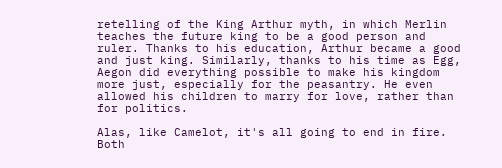retelling of the King Arthur myth, in which Merlin teaches the future king to be a good person and ruler. Thanks to his education, Arthur became a good and just king. Similarly, thanks to his time as Egg, Aegon did everything possible to make his kingdom more just, especially for the peasantry. He even allowed his children to marry for love, rather than for politics.

Alas, like Camelot, it's all going to end in fire. Both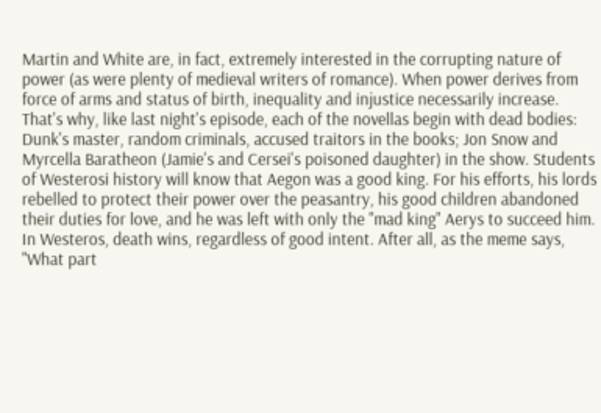Martin and White are, in fact, extremely interested in the corrupting nature of power (as were plenty of medieval writers of romance). When power derives from force of arms and status of birth, inequality and injustice necessarily increase. That's why, like last night's episode, each of the novellas begin with dead bodies: Dunk's master, random criminals, accused traitors in the books; Jon Snow and Myrcella Baratheon (Jamie's and Cersei's poisoned daughter) in the show. Students of Westerosi history will know that Aegon was a good king. For his efforts, his lords rebelled to protect their power over the peasantry, his good children abandoned their duties for love, and he was left with only the "mad king" Aerys to succeed him. In Westeros, death wins, regardless of good intent. After all, as the meme says, "What part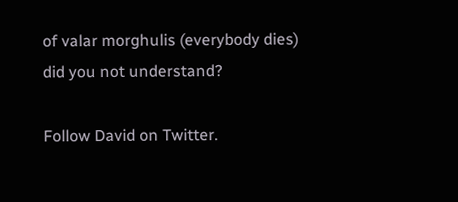of valar morghulis (everybody dies) did you not understand?

Follow David on Twitter.